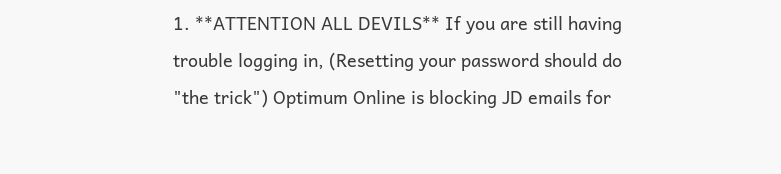1. **ATTENTION ALL DEVILS** If you are still having trouble logging in, (Resetting your password should do "the trick") Optimum Online is blocking JD emails for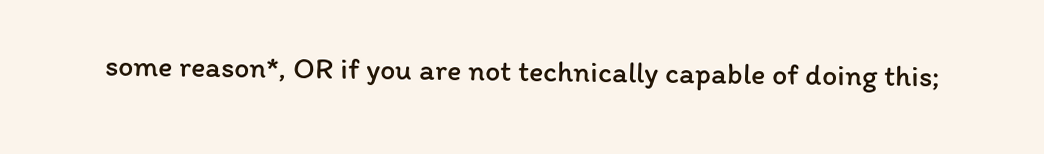some reason*, OR if you are not technically capable of doing this;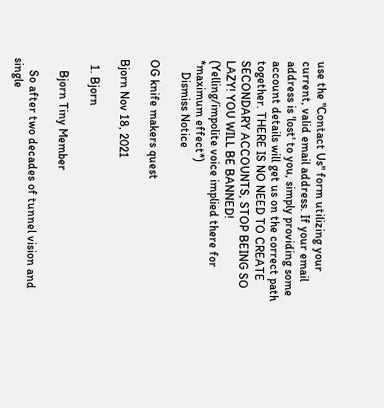use the "Contact Us" form utilizing your current, valid email address. If your email address is 'lost' to you, simply providing some account details will get us on the correct path together. THERE IS NO NEED TO CREATE SECONDARY ACCOUNTS, STOP BEING SO LAZY! YOU WILL BE BANNED! (Yelling/impolite voice implied there for *maximum effect*)
    Dismiss Notice

OG knife makers quest

Bjorn Nov 18, 2021

  1. Bjorn

    Bjorn Tiny Member

    So after two decades of tunnel vision and single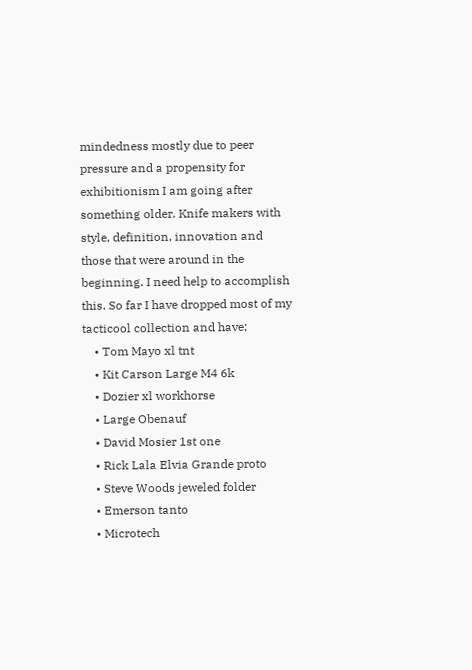mindedness mostly due to peer pressure and a propensity for exhibitionism I am going after something older. Knife makers with style, definition, innovation and those that were around in the beginning. I need help to accomplish this. So far I have dropped most of my tacticool collection and have;
    • Tom Mayo xl tnt
    • Kit Carson Large M4 6k
    • Dozier xl workhorse
    • Large Obenauf
    • David Mosier 1st one
    • Rick Lala Elvia Grande proto
    • Steve Woods jeweled folder
    • Emerson tanto
    • Microtech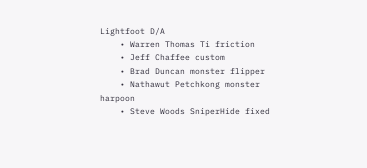Lightfoot D/A
    • Warren Thomas Ti friction
    • Jeff Chaffee custom
    • Brad Duncan monster flipper
    • Nathawut Petchkong monster harpoon
    • Steve Woods SniperHide fixed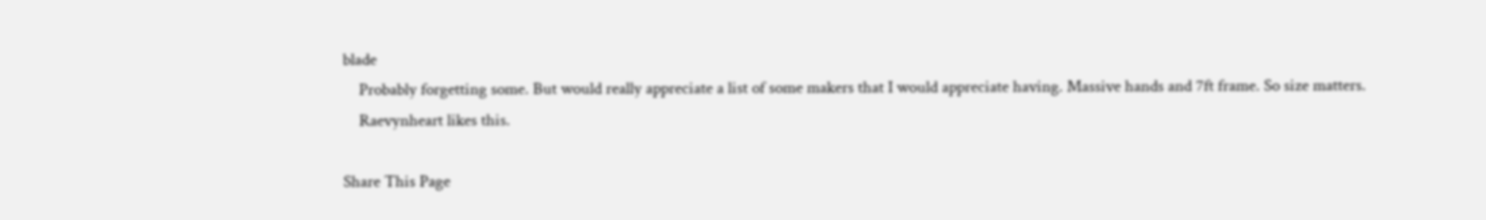blade
    Probably forgetting some. But would really appreciate a list of some makers that I would appreciate having. Massive hands and 7ft frame. So size matters.
    Raevynheart likes this.

Share This Page